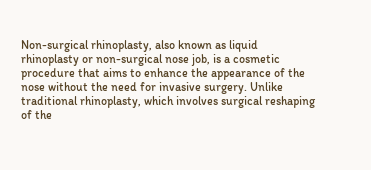Non-surgical rhinoplasty, also known as liquid rhinoplasty or non-surgical nose job, is a cosmetic procedure that aims to enhance the appearance of the nose without the need for invasive surgery. Unlike traditional rhinoplasty, which involves surgical reshaping of the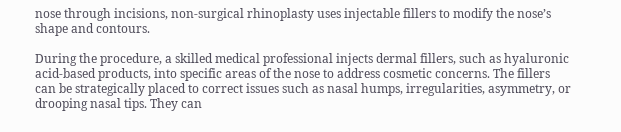nose through incisions, non-surgical rhinoplasty uses injectable fillers to modify the nose’s shape and contours.

During the procedure, a skilled medical professional injects dermal fillers, such as hyaluronic acid-based products, into specific areas of the nose to address cosmetic concerns. The fillers can be strategically placed to correct issues such as nasal humps, irregularities, asymmetry, or drooping nasal tips. They can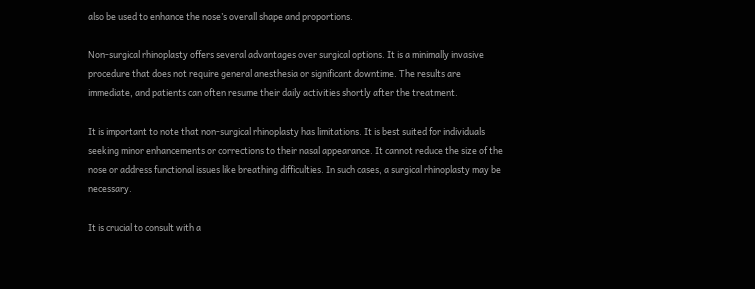also be used to enhance the nose’s overall shape and proportions.

Non-surgical rhinoplasty offers several advantages over surgical options. It is a minimally invasive procedure that does not require general anesthesia or significant downtime. The results are immediate, and patients can often resume their daily activities shortly after the treatment.

It is important to note that non-surgical rhinoplasty has limitations. It is best suited for individuals seeking minor enhancements or corrections to their nasal appearance. It cannot reduce the size of the nose or address functional issues like breathing difficulties. In such cases, a surgical rhinoplasty may be necessary.

It is crucial to consult with a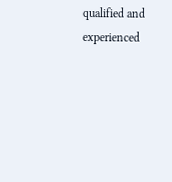qualified and experienced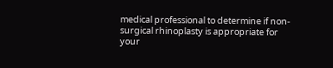medical professional to determine if non-surgical rhinoplasty is appropriate for your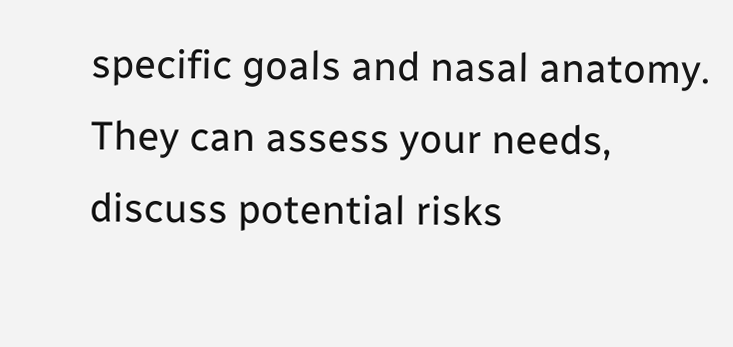specific goals and nasal anatomy. They can assess your needs, discuss potential risks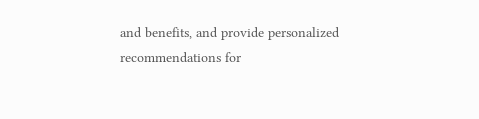and benefits, and provide personalized recommendations for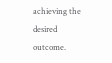achieving the desired outcome.